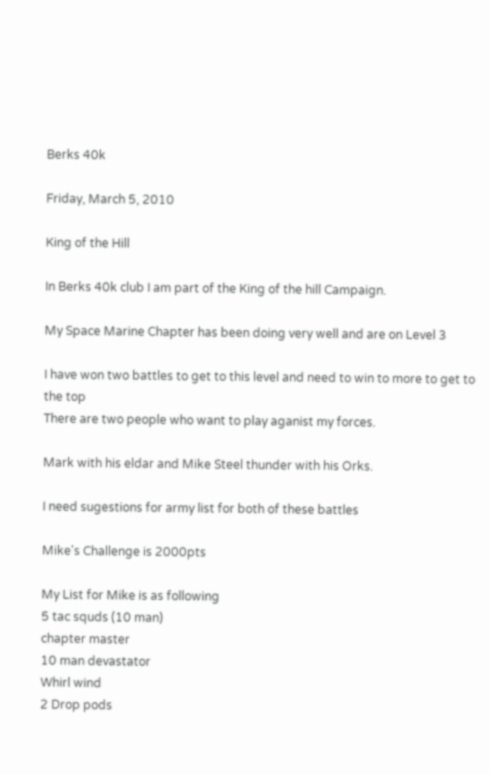Berks 40k

Friday, March 5, 2010

King of the Hill

In Berks 40k club I am part of the King of the hill Campaign.

My Space Marine Chapter has been doing very well and are on Level 3

I have won two battles to get to this level and need to win to more to get to the top
There are two people who want to play aganist my forces.

Mark with his eldar and Mike Steel thunder with his Orks.

I need sugestions for army list for both of these battles

Mike's Challenge is 2000pts

My List for Mike is as following
5 tac squds (10 man)
chapter master
10 man devastator
Whirl wind
2 Drop pods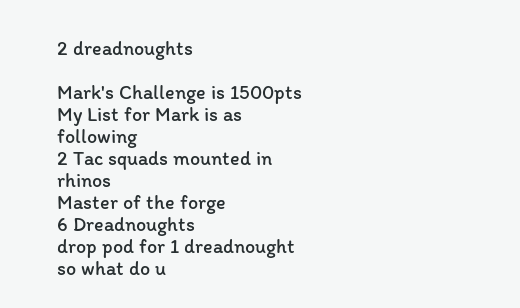2 dreadnoughts

Mark's Challenge is 1500pts
My List for Mark is as following
2 Tac squads mounted in rhinos
Master of the forge
6 Dreadnoughts
drop pod for 1 dreadnought
so what do u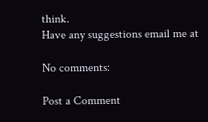think.
Have any suggestions email me at

No comments:

Post a Comment